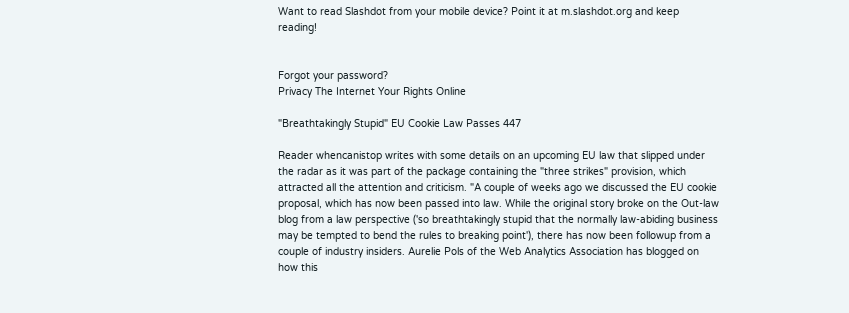Want to read Slashdot from your mobile device? Point it at m.slashdot.org and keep reading!


Forgot your password?
Privacy The Internet Your Rights Online

"Breathtakingly Stupid" EU Cookie Law Passes 447

Reader whencanistop writes with some details on an upcoming EU law that slipped under the radar as it was part of the package containing the "three strikes" provision, which attracted all the attention and criticism. "A couple of weeks ago we discussed the EU cookie proposal, which has now been passed into law. While the original story broke on the Out-law blog from a law perspective ('so breathtakingly stupid that the normally law-abiding business may be tempted to bend the rules to breaking point'), there has now been followup from a couple of industry insiders. Aurelie Pols of the Web Analytics Association has blogged on how this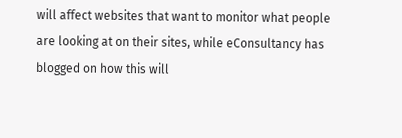will affect websites that want to monitor what people are looking at on their sites, while eConsultancy has blogged on how this will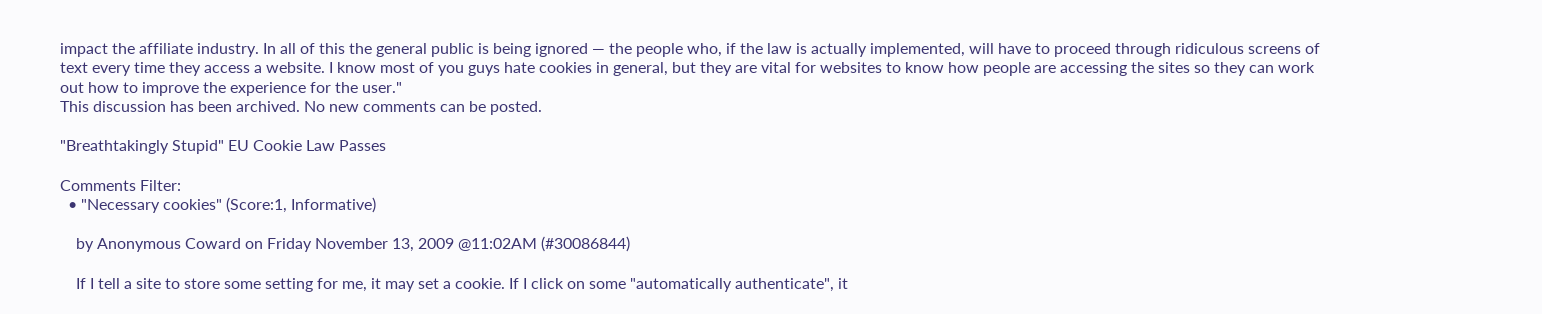impact the affiliate industry. In all of this the general public is being ignored — the people who, if the law is actually implemented, will have to proceed through ridiculous screens of text every time they access a website. I know most of you guys hate cookies in general, but they are vital for websites to know how people are accessing the sites so they can work out how to improve the experience for the user."
This discussion has been archived. No new comments can be posted.

"Breathtakingly Stupid" EU Cookie Law Passes

Comments Filter:
  • "Necessary cookies" (Score:1, Informative)

    by Anonymous Coward on Friday November 13, 2009 @11:02AM (#30086844)

    If I tell a site to store some setting for me, it may set a cookie. If I click on some "automatically authenticate", it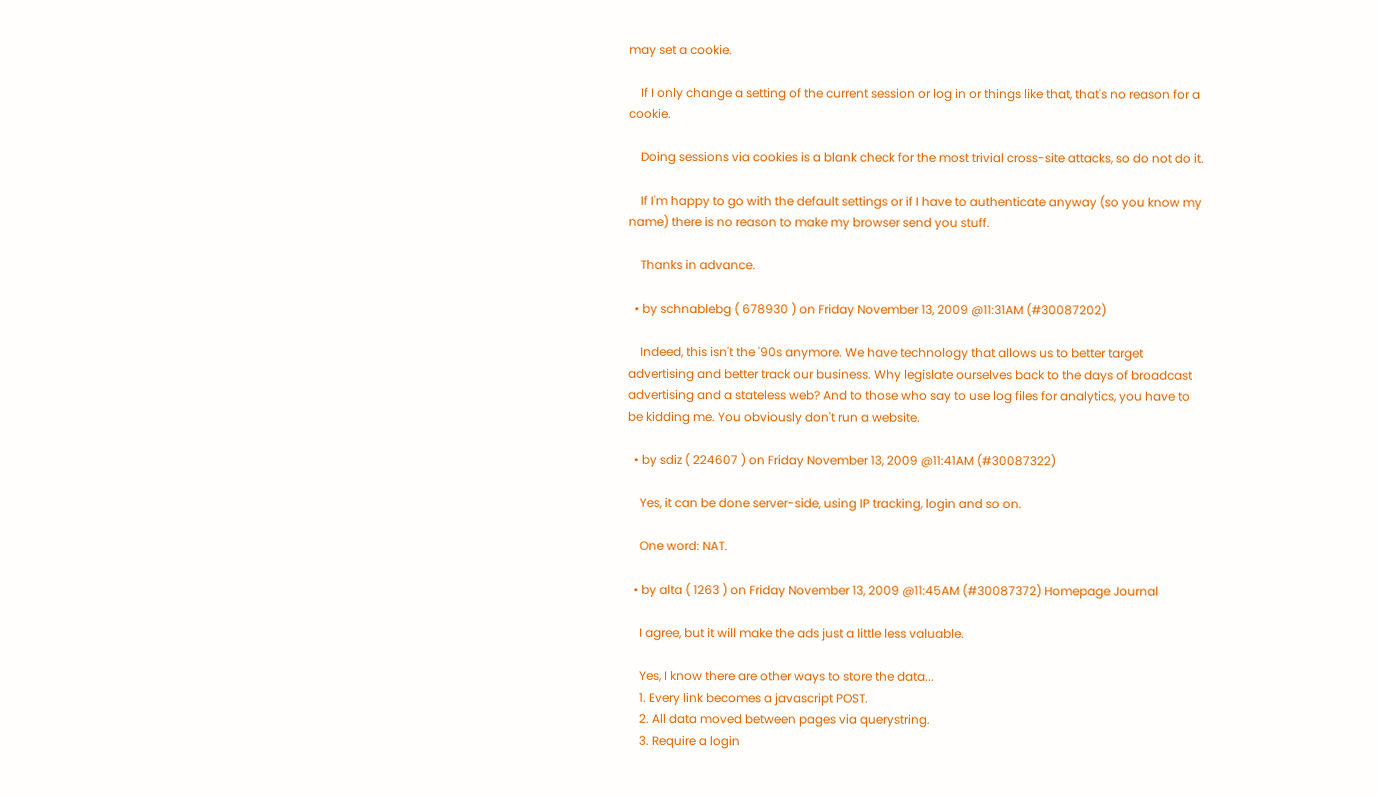may set a cookie.

    If I only change a setting of the current session or log in or things like that, that's no reason for a cookie.

    Doing sessions via cookies is a blank check for the most trivial cross-site attacks, so do not do it.

    If I'm happy to go with the default settings or if I have to authenticate anyway (so you know my name) there is no reason to make my browser send you stuff.

    Thanks in advance.

  • by schnablebg ( 678930 ) on Friday November 13, 2009 @11:31AM (#30087202)

    Indeed, this isn't the '90s anymore. We have technology that allows us to better target advertising and better track our business. Why legislate ourselves back to the days of broadcast advertising and a stateless web? And to those who say to use log files for analytics, you have to be kidding me. You obviously don't run a website.

  • by sdiz ( 224607 ) on Friday November 13, 2009 @11:41AM (#30087322)

    Yes, it can be done server-side, using IP tracking, login and so on.

    One word: NAT.

  • by alta ( 1263 ) on Friday November 13, 2009 @11:45AM (#30087372) Homepage Journal

    I agree, but it will make the ads just a little less valuable.

    Yes, I know there are other ways to store the data...
    1. Every link becomes a javascript POST.
    2. All data moved between pages via querystring.
    3. Require a login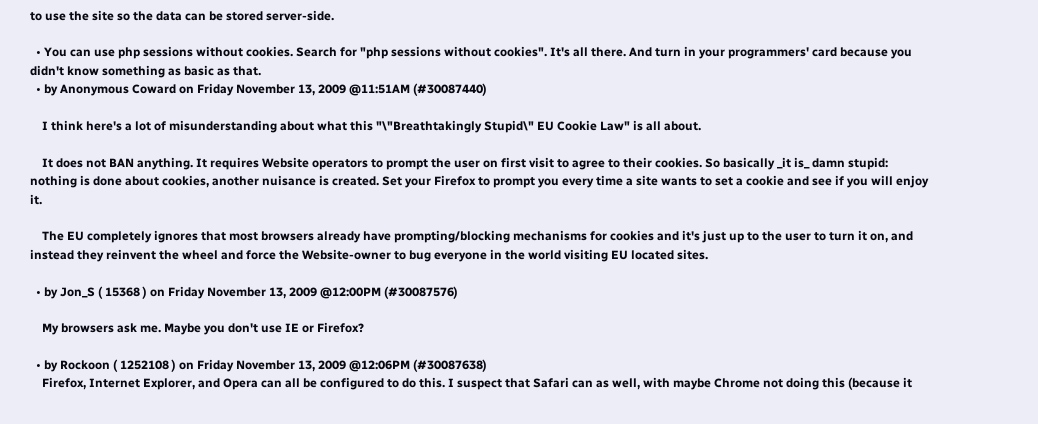to use the site so the data can be stored server-side.

  • You can use php sessions without cookies. Search for "php sessions without cookies". It's all there. And turn in your programmers' card because you didn't know something as basic as that.
  • by Anonymous Coward on Friday November 13, 2009 @11:51AM (#30087440)

    I think here's a lot of misunderstanding about what this "\"Breathtakingly Stupid\" EU Cookie Law" is all about.

    It does not BAN anything. It requires Website operators to prompt the user on first visit to agree to their cookies. So basically _it is_ damn stupid: nothing is done about cookies, another nuisance is created. Set your Firefox to prompt you every time a site wants to set a cookie and see if you will enjoy it.

    The EU completely ignores that most browsers already have prompting/blocking mechanisms for cookies and it's just up to the user to turn it on, and instead they reinvent the wheel and force the Website-owner to bug everyone in the world visiting EU located sites.

  • by Jon_S ( 15368 ) on Friday November 13, 2009 @12:00PM (#30087576)

    My browsers ask me. Maybe you don't use IE or Firefox?

  • by Rockoon ( 1252108 ) on Friday November 13, 2009 @12:06PM (#30087638)
    Firefox, Internet Explorer, and Opera can all be configured to do this. I suspect that Safari can as well, with maybe Chrome not doing this (because it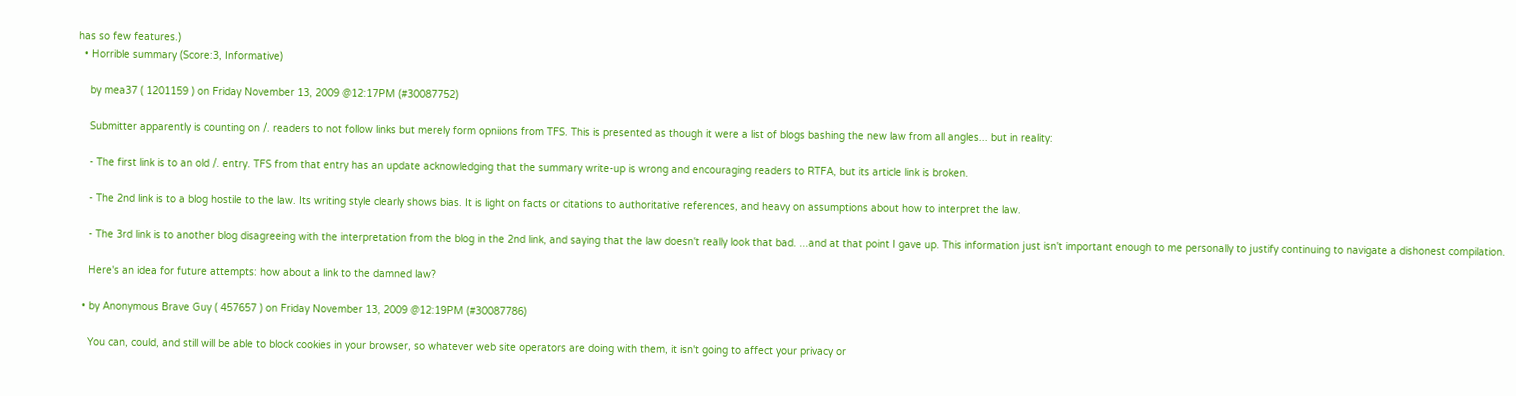has so few features.)
  • Horrible summary (Score:3, Informative)

    by mea37 ( 1201159 ) on Friday November 13, 2009 @12:17PM (#30087752)

    Submitter apparently is counting on /. readers to not follow links but merely form opniions from TFS. This is presented as though it were a list of blogs bashing the new law from all angles... but in reality:

    - The first link is to an old /. entry. TFS from that entry has an update acknowledging that the summary write-up is wrong and encouraging readers to RTFA, but its article link is broken.

    - The 2nd link is to a blog hostile to the law. Its writing style clearly shows bias. It is light on facts or citations to authoritative references, and heavy on assumptions about how to interpret the law.

    - The 3rd link is to another blog disagreeing with the interpretation from the blog in the 2nd link, and saying that the law doesn't really look that bad. ...and at that point I gave up. This information just isn't important enough to me personally to justify continuing to navigate a dishonest compilation.

    Here's an idea for future attempts: how about a link to the damned law?

  • by Anonymous Brave Guy ( 457657 ) on Friday November 13, 2009 @12:19PM (#30087786)

    You can, could, and still will be able to block cookies in your browser, so whatever web site operators are doing with them, it isn't going to affect your privacy or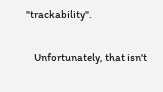"trackability".

    Unfortunately, that isn't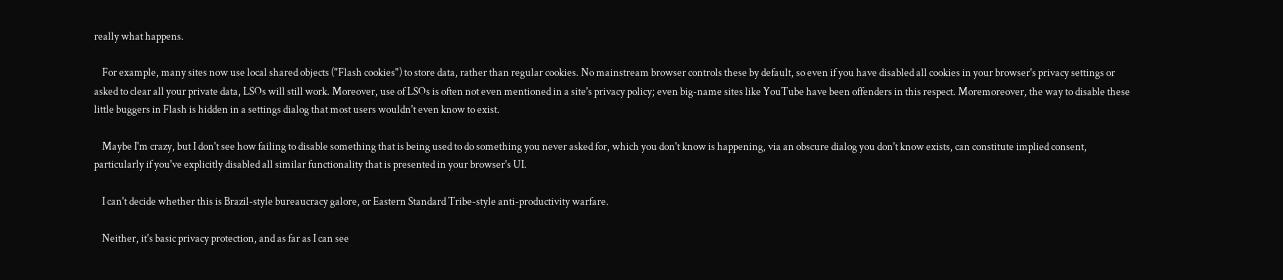really what happens.

    For example, many sites now use local shared objects ("Flash cookies") to store data, rather than regular cookies. No mainstream browser controls these by default, so even if you have disabled all cookies in your browser's privacy settings or asked to clear all your private data, LSOs will still work. Moreover, use of LSOs is often not even mentioned in a site's privacy policy; even big-name sites like YouTube have been offenders in this respect. Moremoreover, the way to disable these little buggers in Flash is hidden in a settings dialog that most users wouldn't even know to exist.

    Maybe I'm crazy, but I don't see how failing to disable something that is being used to do something you never asked for, which you don't know is happening, via an obscure dialog you don't know exists, can constitute implied consent, particularly if you've explicitly disabled all similar functionality that is presented in your browser's UI.

    I can't decide whether this is Brazil-style bureaucracy galore, or Eastern Standard Tribe-style anti-productivity warfare.

    Neither, it's basic privacy protection, and as far as I can see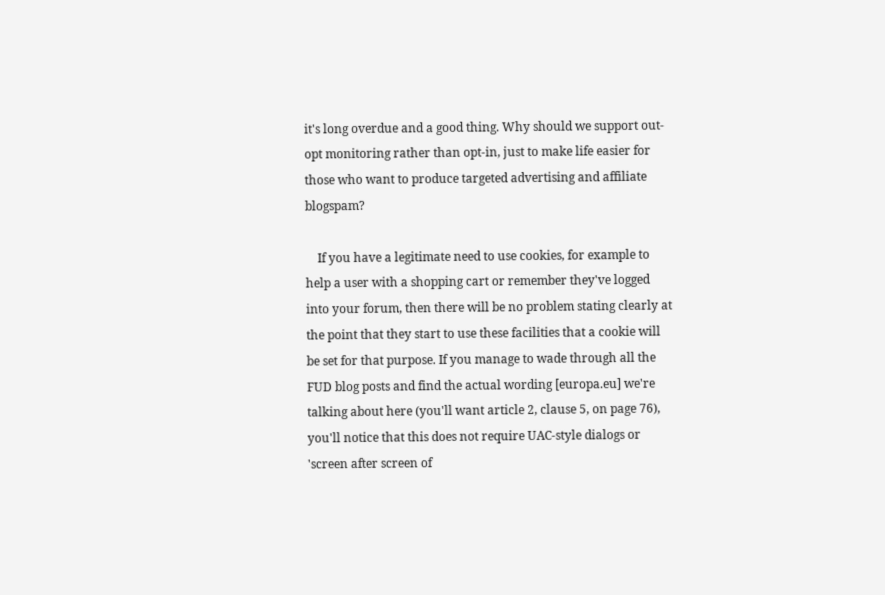it's long overdue and a good thing. Why should we support out-opt monitoring rather than opt-in, just to make life easier for those who want to produce targeted advertising and affiliate blogspam?

    If you have a legitimate need to use cookies, for example to help a user with a shopping cart or remember they've logged into your forum, then there will be no problem stating clearly at the point that they start to use these facilities that a cookie will be set for that purpose. If you manage to wade through all the FUD blog posts and find the actual wording [europa.eu] we're talking about here (you'll want article 2, clause 5, on page 76), you'll notice that this does not require UAC-style dialogs or 'screen after screen of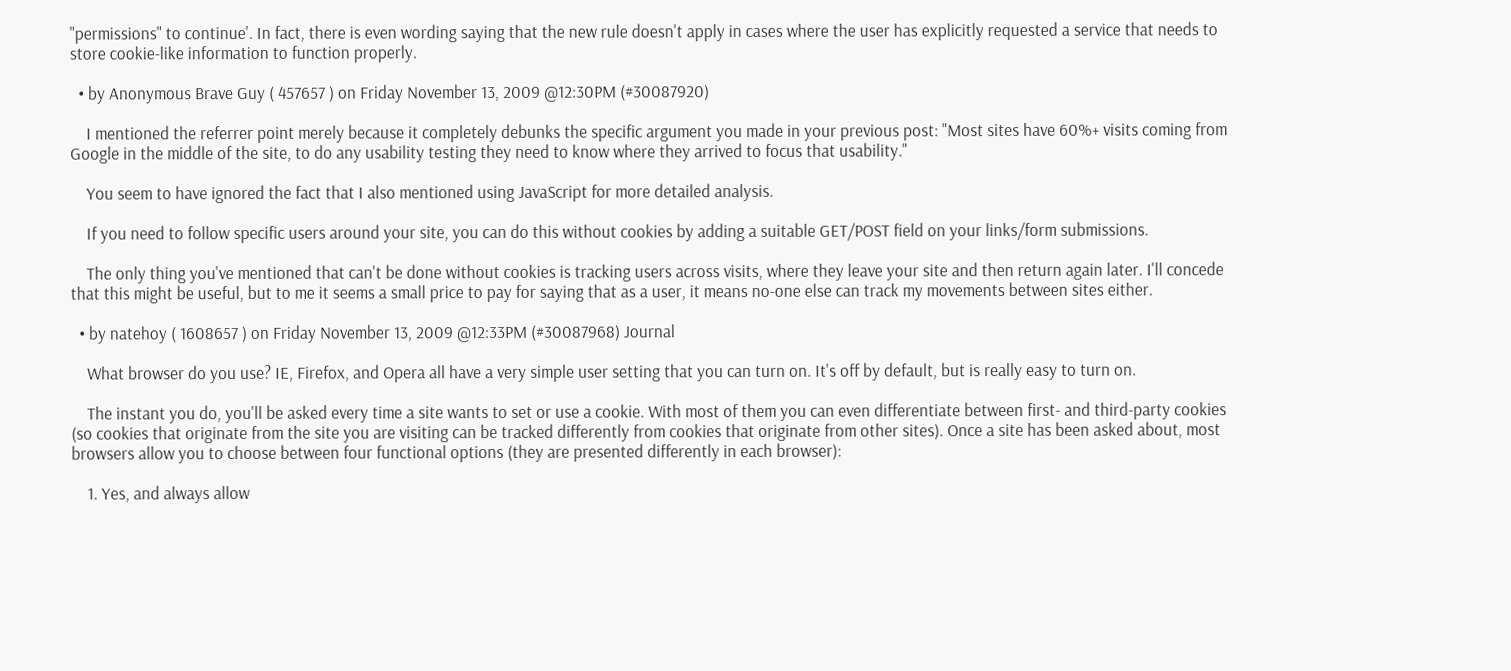"permissions" to continue'. In fact, there is even wording saying that the new rule doesn't apply in cases where the user has explicitly requested a service that needs to store cookie-like information to function properly.

  • by Anonymous Brave Guy ( 457657 ) on Friday November 13, 2009 @12:30PM (#30087920)

    I mentioned the referrer point merely because it completely debunks the specific argument you made in your previous post: "Most sites have 60%+ visits coming from Google in the middle of the site, to do any usability testing they need to know where they arrived to focus that usability."

    You seem to have ignored the fact that I also mentioned using JavaScript for more detailed analysis.

    If you need to follow specific users around your site, you can do this without cookies by adding a suitable GET/POST field on your links/form submissions.

    The only thing you've mentioned that can't be done without cookies is tracking users across visits, where they leave your site and then return again later. I'll concede that this might be useful, but to me it seems a small price to pay for saying that as a user, it means no-one else can track my movements between sites either.

  • by natehoy ( 1608657 ) on Friday November 13, 2009 @12:33PM (#30087968) Journal

    What browser do you use? IE, Firefox, and Opera all have a very simple user setting that you can turn on. It's off by default, but is really easy to turn on.

    The instant you do, you'll be asked every time a site wants to set or use a cookie. With most of them you can even differentiate between first- and third-party cookies (so cookies that originate from the site you are visiting can be tracked differently from cookies that originate from other sites). Once a site has been asked about, most browsers allow you to choose between four functional options (they are presented differently in each browser):

    1. Yes, and always allow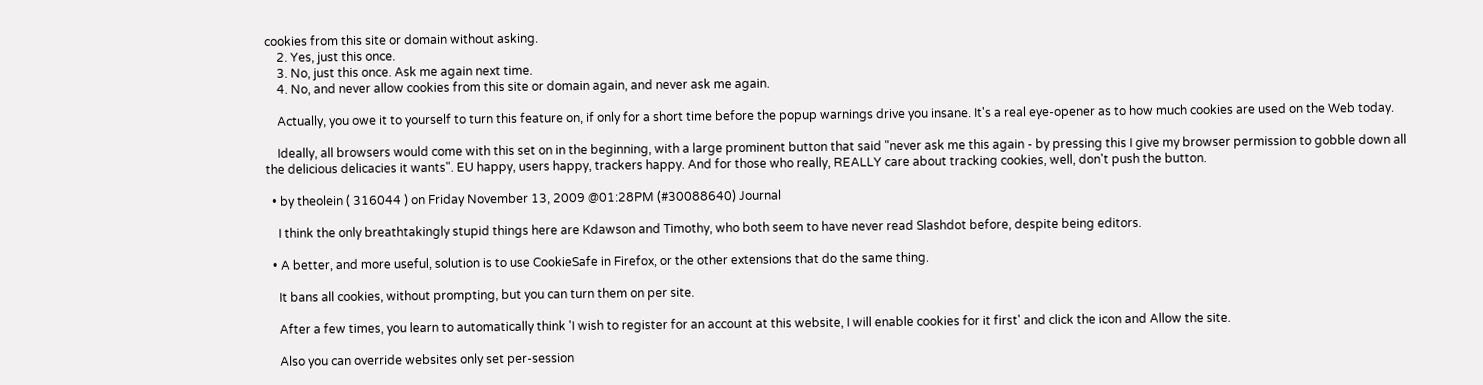cookies from this site or domain without asking.
    2. Yes, just this once.
    3. No, just this once. Ask me again next time.
    4. No, and never allow cookies from this site or domain again, and never ask me again.

    Actually, you owe it to yourself to turn this feature on, if only for a short time before the popup warnings drive you insane. It's a real eye-opener as to how much cookies are used on the Web today.

    Ideally, all browsers would come with this set on in the beginning, with a large prominent button that said "never ask me this again - by pressing this I give my browser permission to gobble down all the delicious delicacies it wants". EU happy, users happy, trackers happy. And for those who really, REALLY care about tracking cookies, well, don't push the button.

  • by theolein ( 316044 ) on Friday November 13, 2009 @01:28PM (#30088640) Journal

    I think the only breathtakingly stupid things here are Kdawson and Timothy, who both seem to have never read Slashdot before, despite being editors.

  • A better, and more useful, solution is to use CookieSafe in Firefox, or the other extensions that do the same thing.

    It bans all cookies, without prompting, but you can turn them on per site.

    After a few times, you learn to automatically think 'I wish to register for an account at this website, I will enable cookies for it first' and click the icon and Allow the site.

    Also you can override websites only set per-session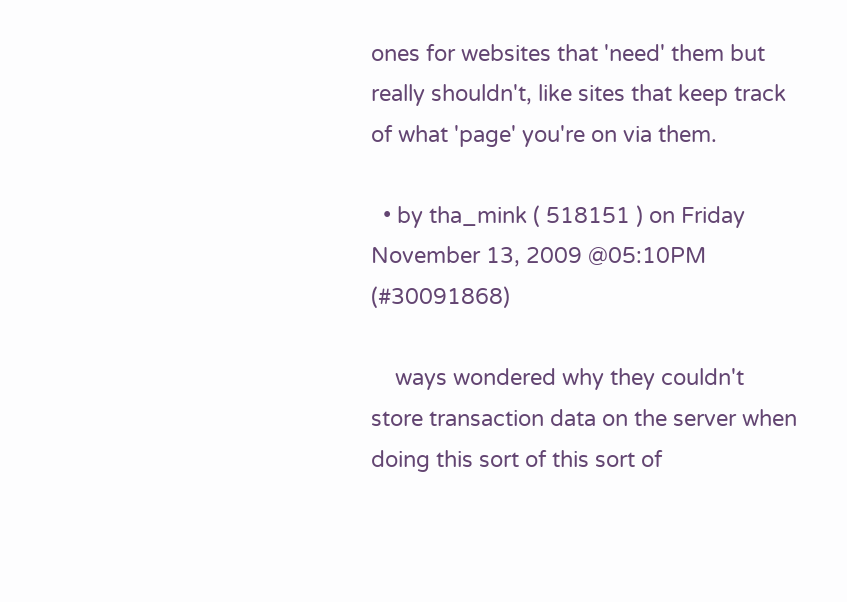ones for websites that 'need' them but really shouldn't, like sites that keep track of what 'page' you're on via them.

  • by tha_mink ( 518151 ) on Friday November 13, 2009 @05:10PM (#30091868)

    ways wondered why they couldn't store transaction data on the server when doing this sort of this sort of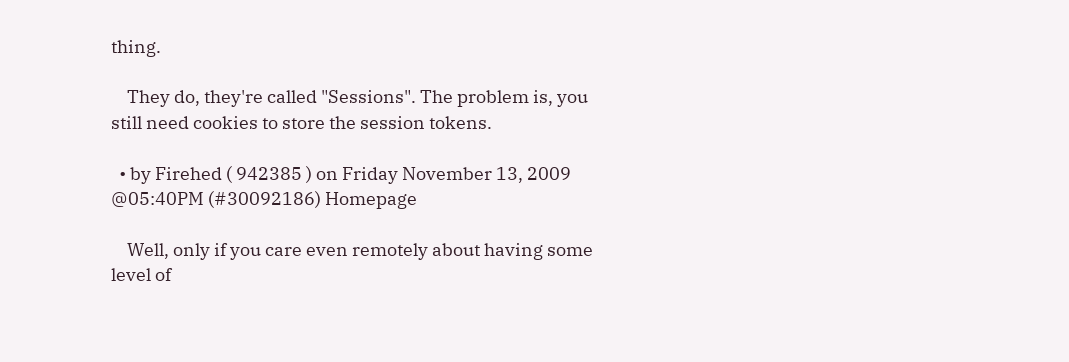thing.

    They do, they're called "Sessions". The problem is, you still need cookies to store the session tokens.

  • by Firehed ( 942385 ) on Friday November 13, 2009 @05:40PM (#30092186) Homepage

    Well, only if you care even remotely about having some level of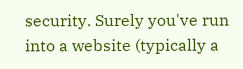security. Surely you've run into a website (typically a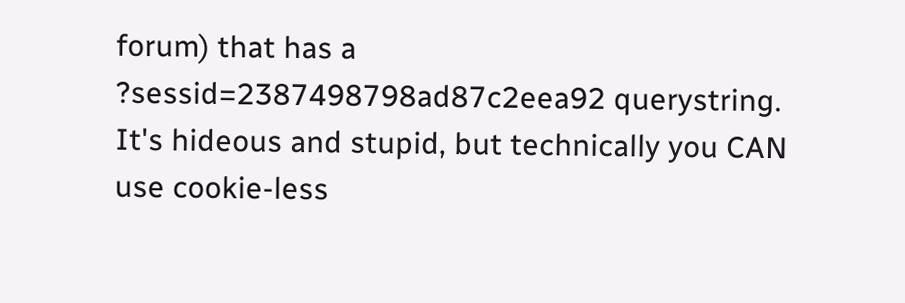forum) that has a ?sessid=2387498798ad87c2eea92 querystring. It's hideous and stupid, but technically you CAN use cookie-less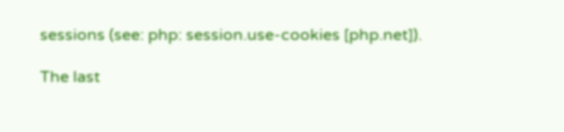sessions (see: php: session.use-cookies [php.net]).

The last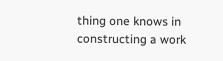thing one knows in constructing a work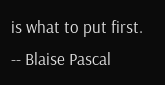is what to put first. -- Blaise Pascal